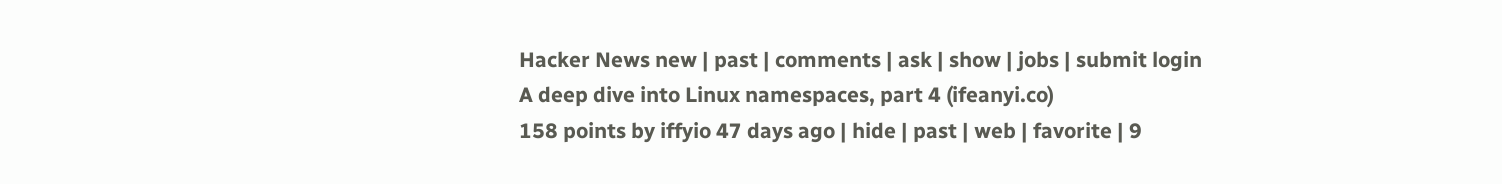Hacker News new | past | comments | ask | show | jobs | submit login
A deep dive into Linux namespaces, part 4 (ifeanyi.co)
158 points by iffyio 47 days ago | hide | past | web | favorite | 9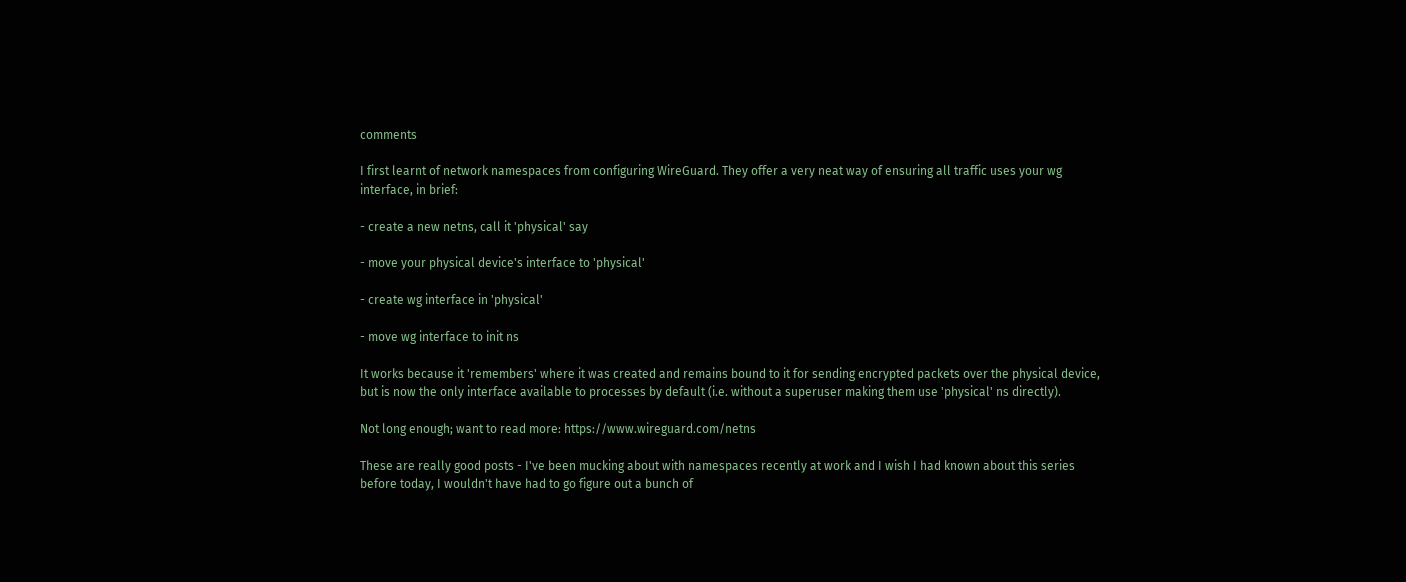comments

I first learnt of network namespaces from configuring WireGuard. They offer a very neat way of ensuring all traffic uses your wg interface, in brief:

- create a new netns, call it 'physical' say

- move your physical device's interface to 'physical'

- create wg interface in 'physical'

- move wg interface to init ns

It works because it 'remembers' where it was created and remains bound to it for sending encrypted packets over the physical device, but is now the only interface available to processes by default (i.e. without a superuser making them use 'physical' ns directly).

Not long enough; want to read more: https://www.wireguard.com/netns

These are really good posts - I've been mucking about with namespaces recently at work and I wish I had known about this series before today, I wouldn't have had to go figure out a bunch of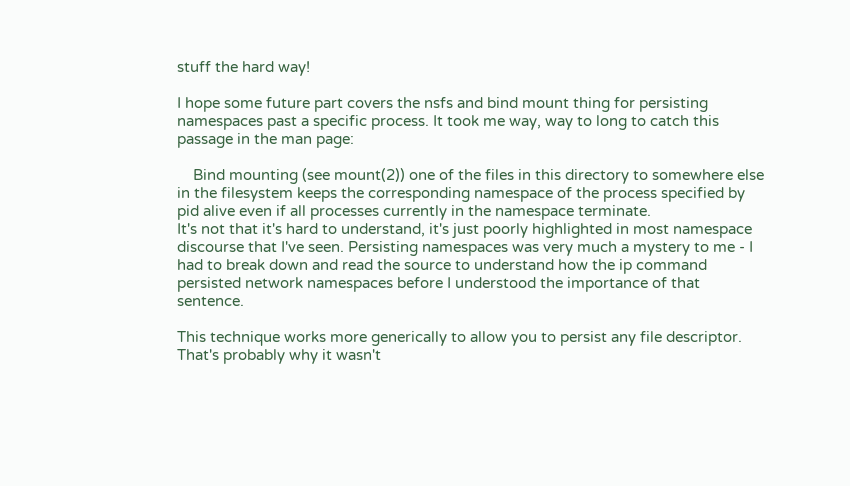stuff the hard way!

I hope some future part covers the nsfs and bind mount thing for persisting namespaces past a specific process. It took me way, way to long to catch this passage in the man page:

    Bind mounting (see mount(2)) one of the files in this directory to somewhere else in the filesystem keeps the corresponding namespace of the process specified by pid alive even if all processes currently in the namespace terminate.
It's not that it's hard to understand, it's just poorly highlighted in most namespace discourse that I've seen. Persisting namespaces was very much a mystery to me - I had to break down and read the source to understand how the ip command persisted network namespaces before I understood the importance of that sentence.

This technique works more generically to allow you to persist any file descriptor. That's probably why it wasn't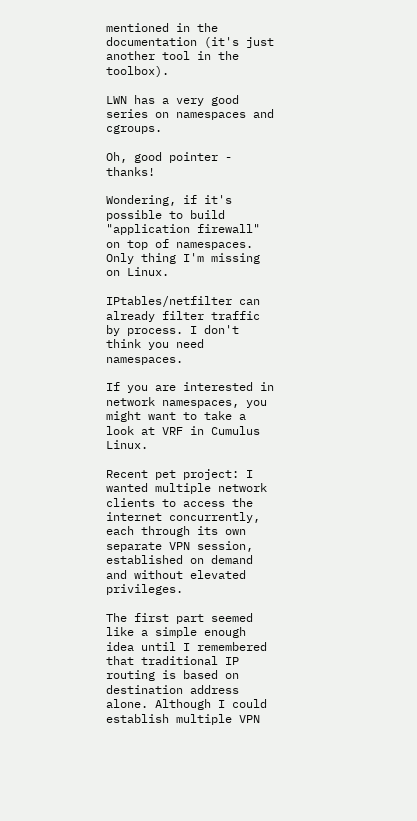mentioned in the documentation (it's just another tool in the toolbox).

LWN has a very good series on namespaces and cgroups.

Oh, good pointer - thanks!

Wondering, if it's possible to build "application firewall" on top of namespaces. Only thing I'm missing on Linux.

IPtables/netfilter can already filter traffic by process. I don't think you need namespaces.

If you are interested in network namespaces, you might want to take a look at VRF in Cumulus Linux.

Recent pet project: I wanted multiple network clients to access the internet concurrently, each through its own separate VPN session, established on demand and without elevated privileges.

The first part seemed like a simple enough idea until I remembered that traditional IP routing is based on destination address alone. Although I could establish multiple VPN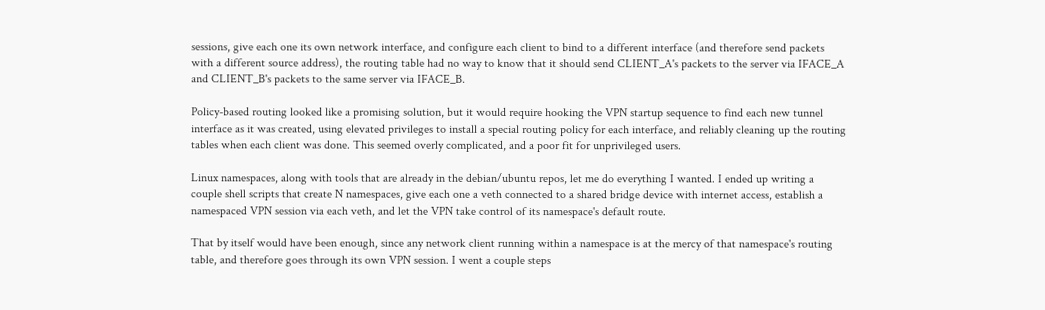sessions, give each one its own network interface, and configure each client to bind to a different interface (and therefore send packets with a different source address), the routing table had no way to know that it should send CLIENT_A's packets to the server via IFACE_A and CLIENT_B's packets to the same server via IFACE_B.

Policy-based routing looked like a promising solution, but it would require hooking the VPN startup sequence to find each new tunnel interface as it was created, using elevated privileges to install a special routing policy for each interface, and reliably cleaning up the routing tables when each client was done. This seemed overly complicated, and a poor fit for unprivileged users.

Linux namespaces, along with tools that are already in the debian/ubuntu repos, let me do everything I wanted. I ended up writing a couple shell scripts that create N namespaces, give each one a veth connected to a shared bridge device with internet access, establish a namespaced VPN session via each veth, and let the VPN take control of its namespace's default route.

That by itself would have been enough, since any network client running within a namespace is at the mercy of that namespace's routing table, and therefore goes through its own VPN session. I went a couple steps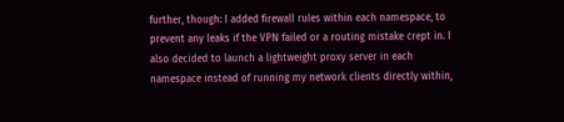further, though: I added firewall rules within each namespace, to prevent any leaks if the VPN failed or a routing mistake crept in. I also decided to launch a lightweight proxy server in each namespace instead of running my network clients directly within,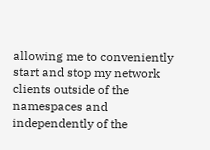allowing me to conveniently start and stop my network clients outside of the namespaces and independently of the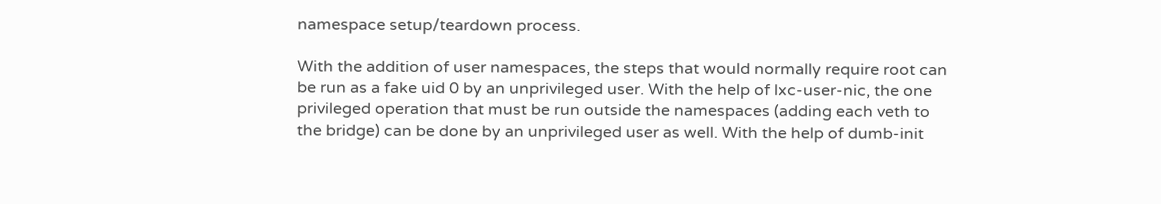namespace setup/teardown process.

With the addition of user namespaces, the steps that would normally require root can be run as a fake uid 0 by an unprivileged user. With the help of lxc-user-nic, the one privileged operation that must be run outside the namespaces (adding each veth to the bridge) can be done by an unprivileged user as well. With the help of dumb-init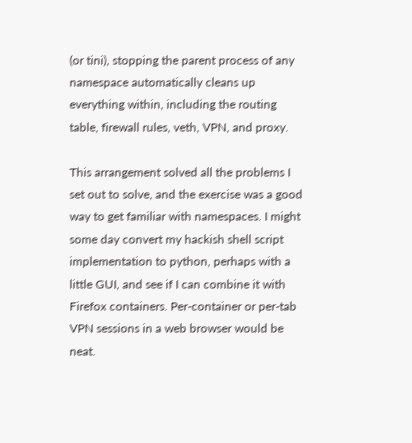(or tini), stopping the parent process of any namespace automatically cleans up everything within, including the routing table, firewall rules, veth, VPN, and proxy.

This arrangement solved all the problems I set out to solve, and the exercise was a good way to get familiar with namespaces. I might some day convert my hackish shell script implementation to python, perhaps with a little GUI, and see if I can combine it with Firefox containers. Per-container or per-tab VPN sessions in a web browser would be neat.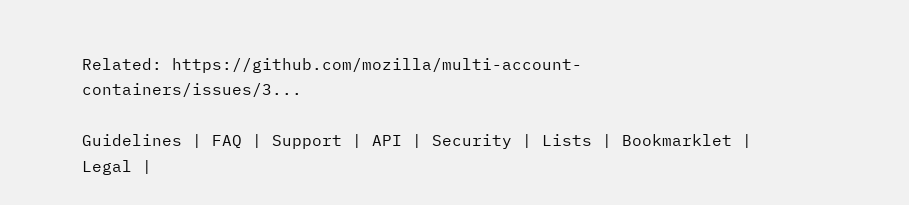Related: https://github.com/mozilla/multi-account-containers/issues/3...

Guidelines | FAQ | Support | API | Security | Lists | Bookmarklet | Legal |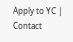Apply to YC | Contact